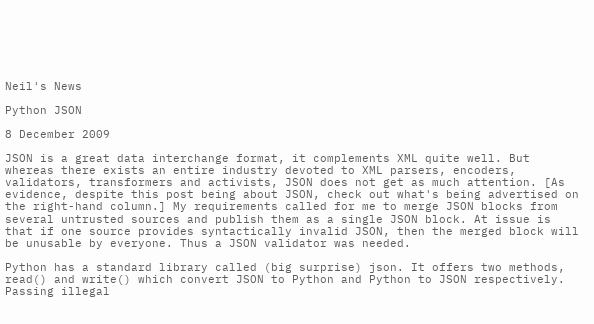Neil's News

Python JSON

8 December 2009

JSON is a great data interchange format, it complements XML quite well. But whereas there exists an entire industry devoted to XML parsers, encoders, validators, transformers and activists, JSON does not get as much attention. [As evidence, despite this post being about JSON, check out what's being advertised on the right-hand column.] My requirements called for me to merge JSON blocks from several untrusted sources and publish them as a single JSON block. At issue is that if one source provides syntactically invalid JSON, then the merged block will be unusable by everyone. Thus a JSON validator was needed.

Python has a standard library called (big surprise) json. It offers two methods, read() and write() which convert JSON to Python and Python to JSON respectively. Passing illegal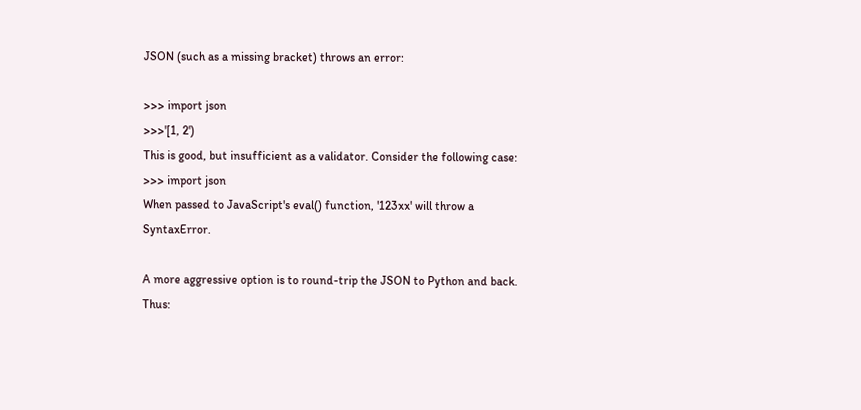JSON (such as a missing bracket) throws an error:

>>> import json
>>>'[1, 2')
This is good, but insufficient as a validator. Consider the following case:
>>> import json
When passed to JavaScript's eval() function, '123xx' will throw a SyntaxError.

A more aggressive option is to round-trip the JSON to Python and back. Thus: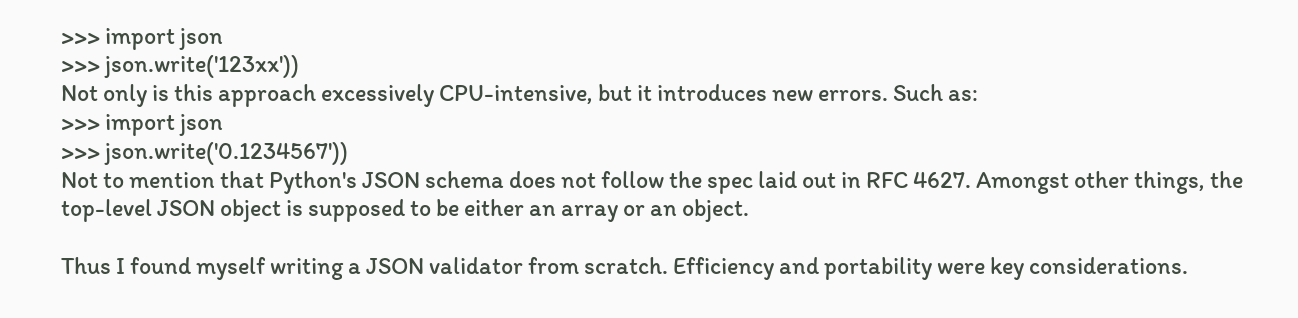>>> import json
>>> json.write('123xx'))
Not only is this approach excessively CPU-intensive, but it introduces new errors. Such as:
>>> import json
>>> json.write('0.1234567'))
Not to mention that Python's JSON schema does not follow the spec laid out in RFC 4627. Amongst other things, the top-level JSON object is supposed to be either an array or an object.

Thus I found myself writing a JSON validator from scratch. Efficiency and portability were key considerations.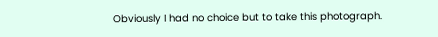Obviously I had no choice but to take this photograph.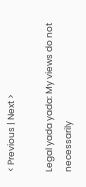< Previous | Next >

Legal yada yada: My views do not necessarily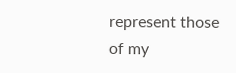represent those of my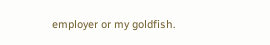employer or my goldfish.